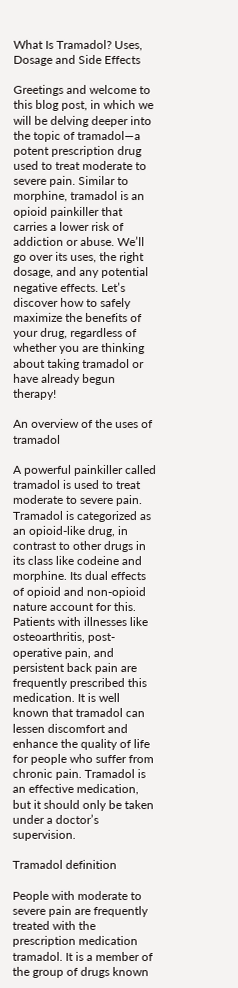What Is Tramadol? Uses, Dosage and Side Effects

Greetings and welcome to this blog post, in which we will be delving deeper into the topic of tramadol—a potent prescription drug used to treat moderate to severe pain. Similar to morphine, tramadol is an opioid painkiller that carries a lower risk of addiction or abuse. We’ll go over its uses, the right dosage, and any potential negative effects. Let’s discover how to safely maximize the benefits of your drug, regardless of whether you are thinking about taking tramadol or have already begun therapy!

An overview of the uses of tramadol

A powerful painkiller called tramadol is used to treat moderate to severe pain. Tramadol is categorized as an opioid-like drug, in contrast to other drugs in its class like codeine and morphine. Its dual effects of opioid and non-opioid nature account for this. Patients with illnesses like osteoarthritis, post-operative pain, and persistent back pain are frequently prescribed this medication. It is well known that tramadol can lessen discomfort and enhance the quality of life for people who suffer from chronic pain. Tramadol is an effective medication, but it should only be taken under a doctor’s supervision.

Tramadol definition

People with moderate to severe pain are frequently treated with the prescription medication tramadol. It is a member of the group of drugs known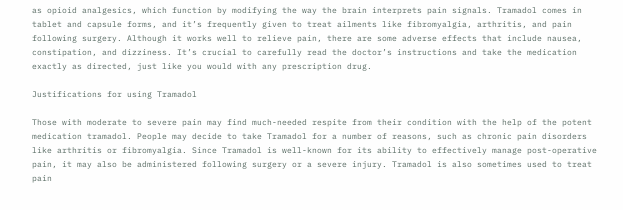as opioid analgesics, which function by modifying the way the brain interprets pain signals. Tramadol comes in tablet and capsule forms, and it’s frequently given to treat ailments like fibromyalgia, arthritis, and pain following surgery. Although it works well to relieve pain, there are some adverse effects that include nausea, constipation, and dizziness. It’s crucial to carefully read the doctor’s instructions and take the medication exactly as directed, just like you would with any prescription drug.

Justifications for using Tramadol

Those with moderate to severe pain may find much-needed respite from their condition with the help of the potent medication tramadol. People may decide to take Tramadol for a number of reasons, such as chronic pain disorders like arthritis or fibromyalgia. Since Tramadol is well-known for its ability to effectively manage post-operative pain, it may also be administered following surgery or a severe injury. Tramadol is also sometimes used to treat pain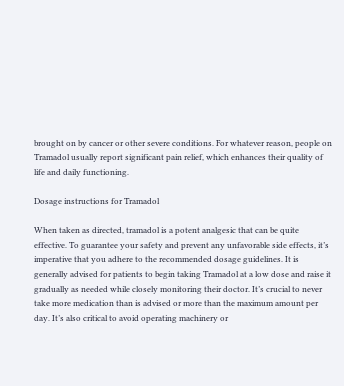brought on by cancer or other severe conditions. For whatever reason, people on Tramadol usually report significant pain relief, which enhances their quality of life and daily functioning.

Dosage instructions for Tramadol

When taken as directed, tramadol is a potent analgesic that can be quite effective. To guarantee your safety and prevent any unfavorable side effects, it’s imperative that you adhere to the recommended dosage guidelines. It is generally advised for patients to begin taking Tramadol at a low dose and raise it gradually as needed while closely monitoring their doctor. It’s crucial to never take more medication than is advised or more than the maximum amount per day. It’s also critical to avoid operating machinery or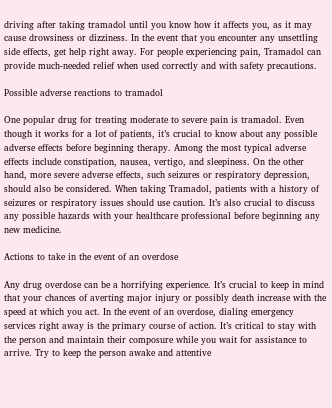driving after taking tramadol until you know how it affects you, as it may cause drowsiness or dizziness. In the event that you encounter any unsettling side effects, get help right away. For people experiencing pain, Tramadol can provide much-needed relief when used correctly and with safety precautions.

Possible adverse reactions to tramadol

One popular drug for treating moderate to severe pain is tramadol. Even though it works for a lot of patients, it’s crucial to know about any possible adverse effects before beginning therapy. Among the most typical adverse effects include constipation, nausea, vertigo, and sleepiness. On the other hand, more severe adverse effects, such seizures or respiratory depression, should also be considered. When taking Tramadol, patients with a history of seizures or respiratory issues should use caution. It’s also crucial to discuss any possible hazards with your healthcare professional before beginning any new medicine.

Actions to take in the event of an overdose

Any drug overdose can be a horrifying experience. It’s crucial to keep in mind that your chances of averting major injury or possibly death increase with the speed at which you act. In the event of an overdose, dialing emergency services right away is the primary course of action. It’s critical to stay with the person and maintain their composure while you wait for assistance to arrive. Try to keep the person awake and attentive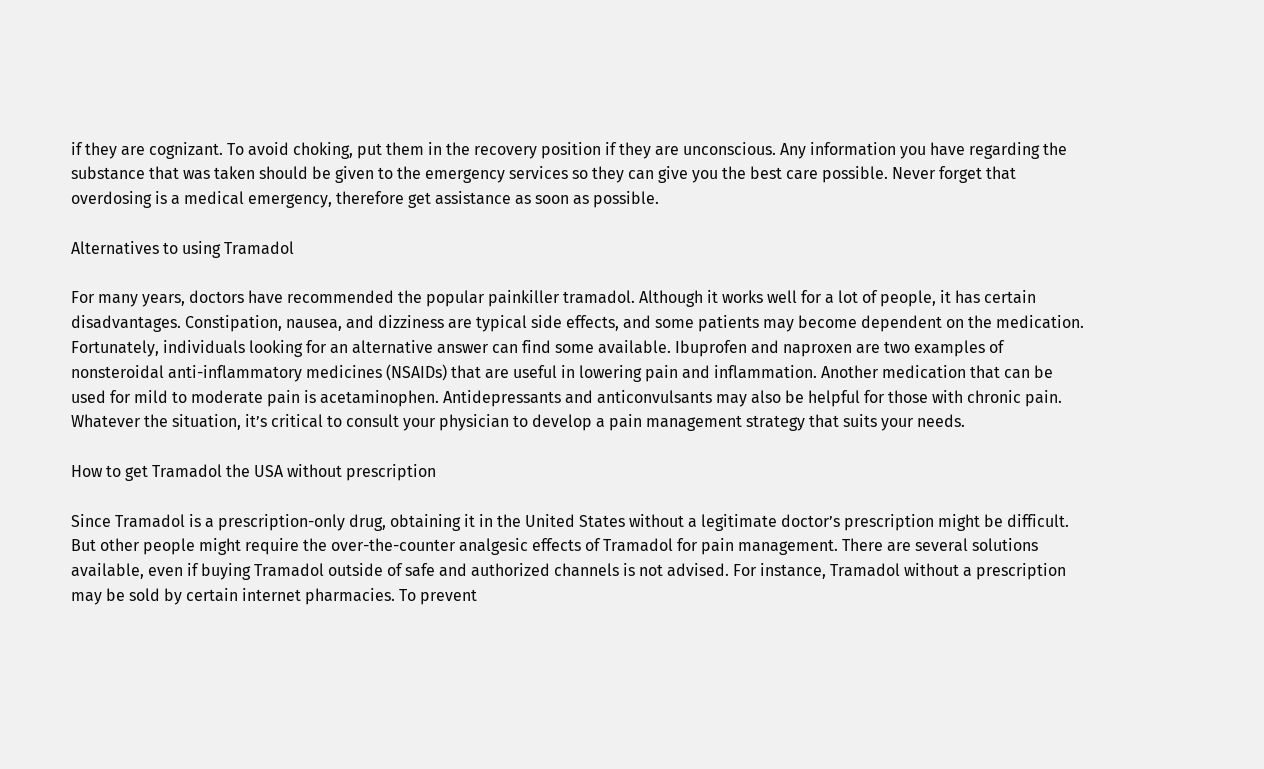if they are cognizant. To avoid choking, put them in the recovery position if they are unconscious. Any information you have regarding the substance that was taken should be given to the emergency services so they can give you the best care possible. Never forget that overdosing is a medical emergency, therefore get assistance as soon as possible.

Alternatives to using Tramadol

For many years, doctors have recommended the popular painkiller tramadol. Although it works well for a lot of people, it has certain disadvantages. Constipation, nausea, and dizziness are typical side effects, and some patients may become dependent on the medication. Fortunately, individuals looking for an alternative answer can find some available. Ibuprofen and naproxen are two examples of nonsteroidal anti-inflammatory medicines (NSAIDs) that are useful in lowering pain and inflammation. Another medication that can be used for mild to moderate pain is acetaminophen. Antidepressants and anticonvulsants may also be helpful for those with chronic pain. Whatever the situation, it’s critical to consult your physician to develop a pain management strategy that suits your needs.

How to get Tramadol the USA without prescription

Since Tramadol is a prescription-only drug, obtaining it in the United States without a legitimate doctor’s prescription might be difficult. But other people might require the over-the-counter analgesic effects of Tramadol for pain management. There are several solutions available, even if buying Tramadol outside of safe and authorized channels is not advised. For instance, Tramadol without a prescription may be sold by certain internet pharmacies. To prevent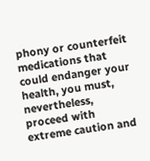phony or counterfeit medications that could endanger your health, you must, nevertheless, proceed with extreme caution and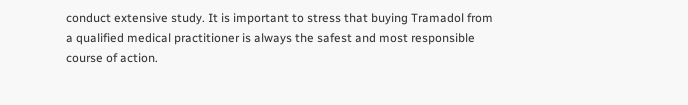conduct extensive study. It is important to stress that buying Tramadol from a qualified medical practitioner is always the safest and most responsible course of action.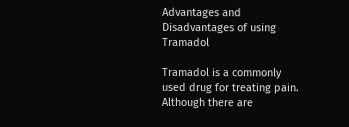Advantages and Disadvantages of using Tramadol

Tramadol is a commonly used drug for treating pain. Although there are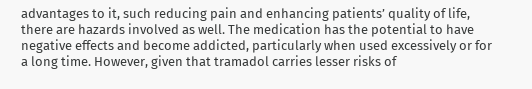advantages to it, such reducing pain and enhancing patients’ quality of life, there are hazards involved as well. The medication has the potential to have negative effects and become addicted, particularly when used excessively or for a long time. However, given that tramadol carries lesser risks of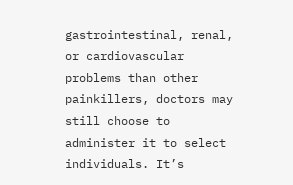gastrointestinal, renal, or cardiovascular problems than other painkillers, doctors may still choose to administer it to select individuals. It’s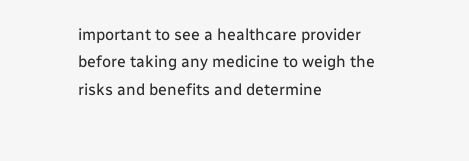important to see a healthcare provider before taking any medicine to weigh the risks and benefits and determine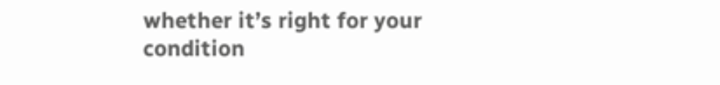whether it’s right for your condition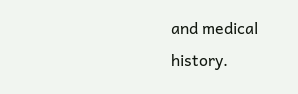and medical history.